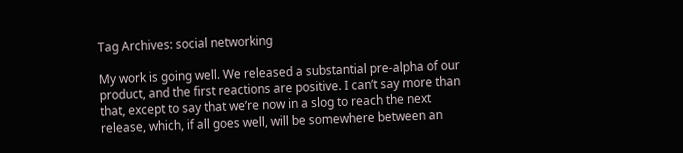Tag Archives: social networking

My work is going well. We released a substantial pre-alpha of our product, and the first reactions are positive. I can’t say more than that, except to say that we’re now in a slog to reach the next release, which, if all goes well, will be somewhere between an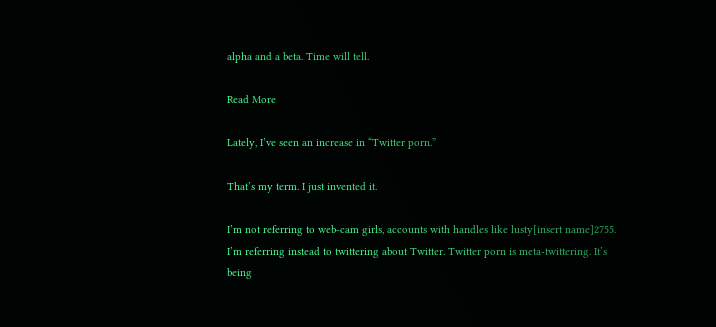alpha and a beta. Time will tell.

Read More

Lately, I’ve seen an increase in “Twitter porn.”

That’s my term. I just invented it.

I’m not referring to web-cam girls, accounts with handles like lusty[insert name]2755. I’m referring instead to twittering about Twitter. Twitter porn is meta-twittering. It’s being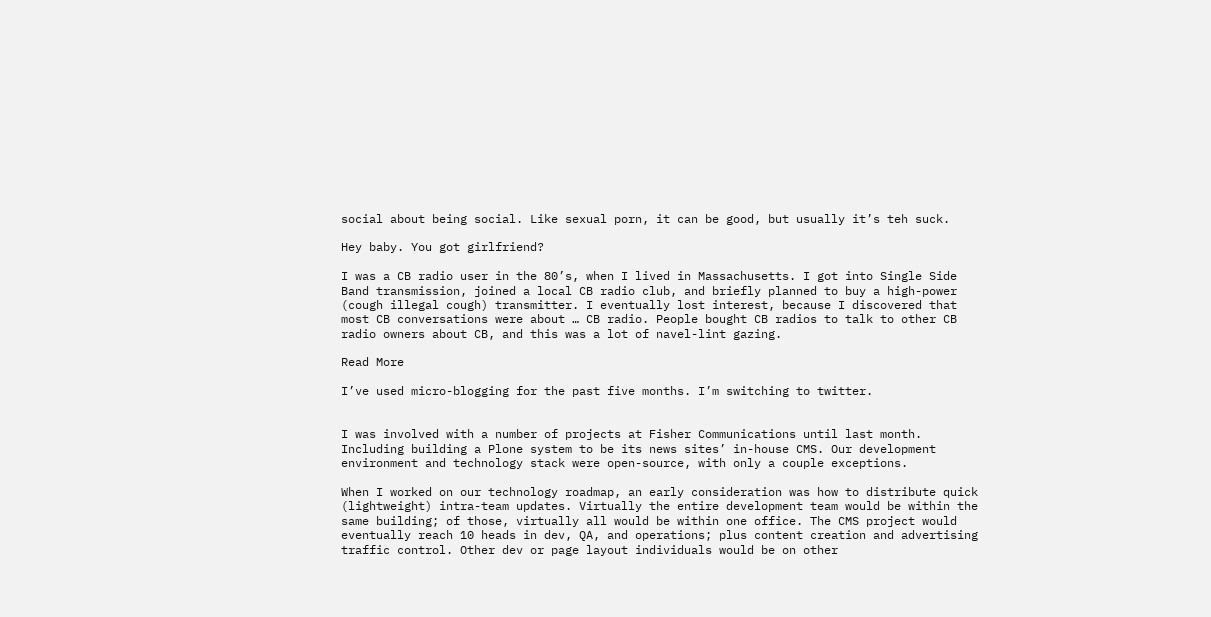social about being social. Like sexual porn, it can be good, but usually it’s teh suck.

Hey baby. You got girlfriend?

I was a CB radio user in the 80’s, when I lived in Massachusetts. I got into Single Side Band transmission, joined a local CB radio club, and briefly planned to buy a high-power (cough illegal cough) transmitter. I eventually lost interest, because I discovered that most CB conversations were about … CB radio. People bought CB radios to talk to other CB radio owners about CB, and this was a lot of navel-lint gazing.

Read More

I’ve used micro-blogging for the past five months. I’m switching to twitter.


I was involved with a number of projects at Fisher Communications until last month. Including building a Plone system to be its news sites’ in-house CMS. Our development environment and technology stack were open-source, with only a couple exceptions.

When I worked on our technology roadmap, an early consideration was how to distribute quick (lightweight) intra-team updates. Virtually the entire development team would be within the same building; of those, virtually all would be within one office. The CMS project would eventually reach 10 heads in dev, QA, and operations; plus content creation and advertising traffic control. Other dev or page layout individuals would be on other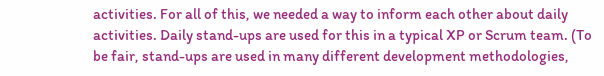activities. For all of this, we needed a way to inform each other about daily activities. Daily stand-ups are used for this in a typical XP or Scrum team. (To be fair, stand-ups are used in many different development methodologies,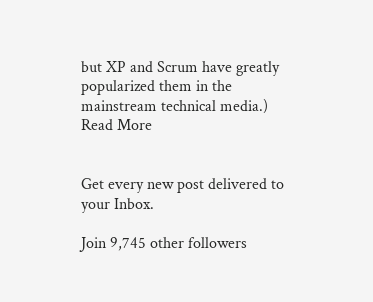but XP and Scrum have greatly popularized them in the mainstream technical media.)
Read More


Get every new post delivered to your Inbox.

Join 9,745 other followers